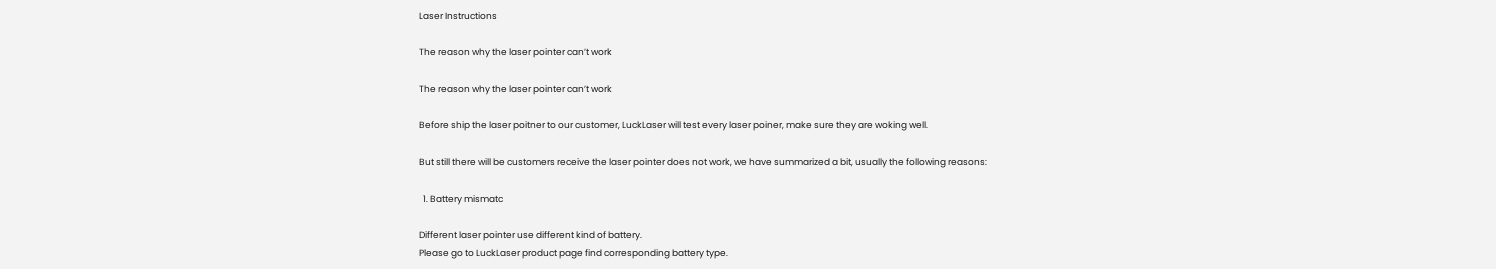Laser Instructions

The reason why the laser pointer can’t work

The reason why the laser pointer can’t work

Before ship the laser poitner to our customer, LuckLaser will test every laser poiner, make sure they are woking well.

But still there will be customers receive the laser pointer does not work, we have summarized a bit, usually the following reasons:

  1. Battery mismatc

Different laser pointer use different kind of battery.
Please go to LuckLaser product page find corresponding battery type.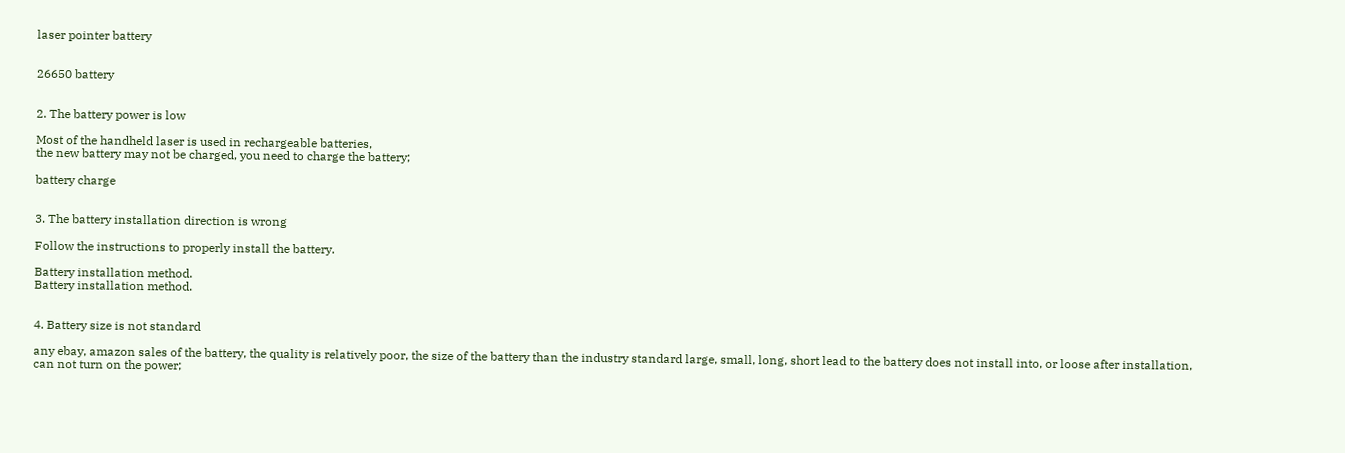laser pointer battery


26650 battery


2. The battery power is low

Most of the handheld laser is used in rechargeable batteries,
the new battery may not be charged, you need to charge the battery;

battery charge


3. The battery installation direction is wrong

Follow the instructions to properly install the battery.

Battery installation method.
Battery installation method.


4. Battery size is not standard

any ebay, amazon sales of the battery, the quality is relatively poor, the size of the battery than the industry standard large, small, long, short lead to the battery does not install into, or loose after installation, can not turn on the power;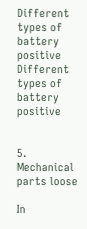Different types of battery positive
Different types of battery positive


5. Mechanical parts loose

In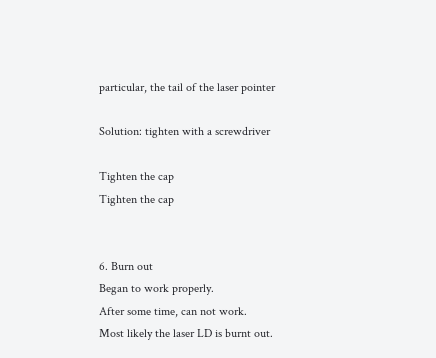particular, the tail of the laser pointer

Solution: tighten with a screwdriver

Tighten the cap
Tighten the cap


6. Burn out
Began to work properly.
After some time, can not work.
Most likely the laser LD is burnt out.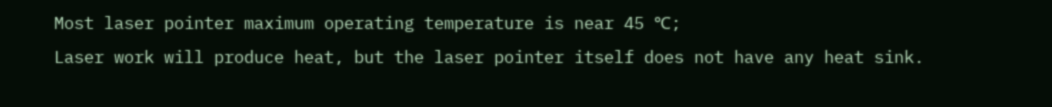Most laser pointer maximum operating temperature is near 45 ℃;
Laser work will produce heat, but the laser pointer itself does not have any heat sink.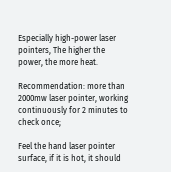Especially high-power laser pointers, The higher the power, the more heat.

Recommendation: more than 2000mw laser pointer, working continuously for 2 minutes to check once;

Feel the hand laser pointer surface, if it is hot, it should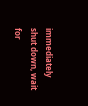immediately shut down, wait for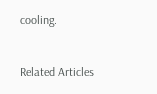cooling.


Related Articles